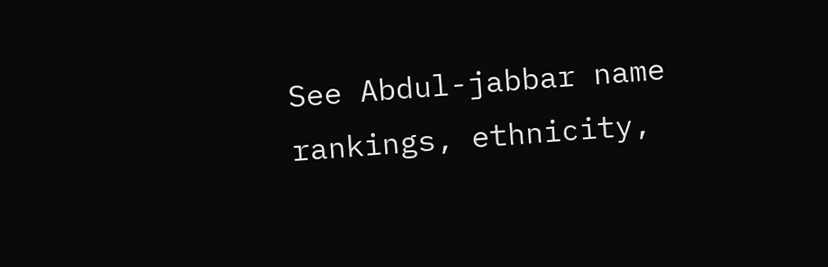See Abdul-jabbar name rankings, ethnicity,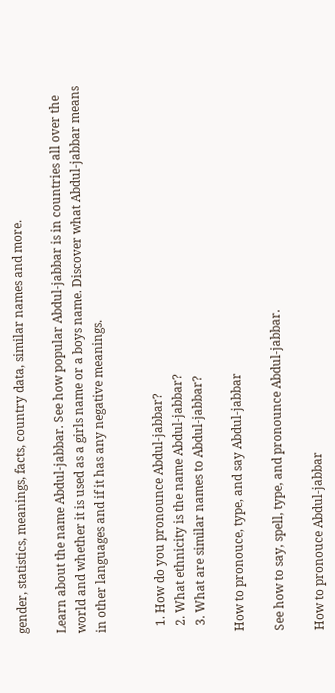gender, statistics, meanings, facts, country data, similar names and more.

Learn about the name Abdul-jabbar. See how popular Abdul-jabbar is in countries all over the world and whether it is used as a girls name or a boys name. Discover what Abdul-jabbar means in other languages and if it has any negative meanings.


  1. How do you pronounce Abdul-jabbar?
  2. What ethnicity is the name Abdul-jabbar?
  3. What are similar names to Abdul-jabbar?

How to pronouce, type, and say Abdul-jabbar

See how to say, spell, type, and pronounce Abdul-jabbar.

How to pronouce Abdul-jabbar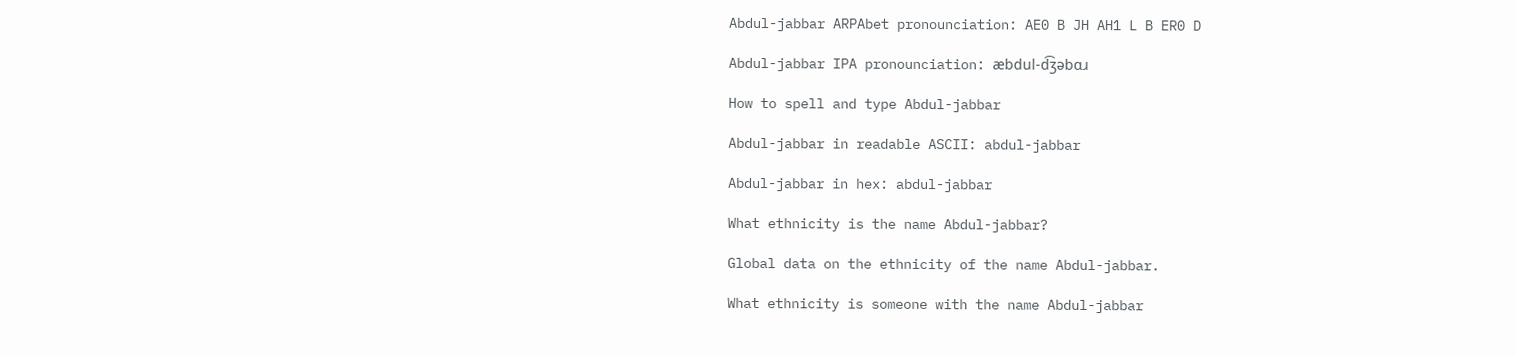Abdul-jabbar ARPAbet pronounciation: AE0 B JH AH1 L B ER0 D

Abdul-jabbar IPA pronounciation: æbdul-d͡ʒəbɑɹ

How to spell and type Abdul-jabbar

Abdul-jabbar in readable ASCII: abdul-jabbar

Abdul-jabbar in hex: abdul-jabbar

What ethnicity is the name Abdul-jabbar?

Global data on the ethnicity of the name Abdul-jabbar.

What ethnicity is someone with the name Abdul-jabbar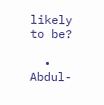likely to be?

  • Abdul-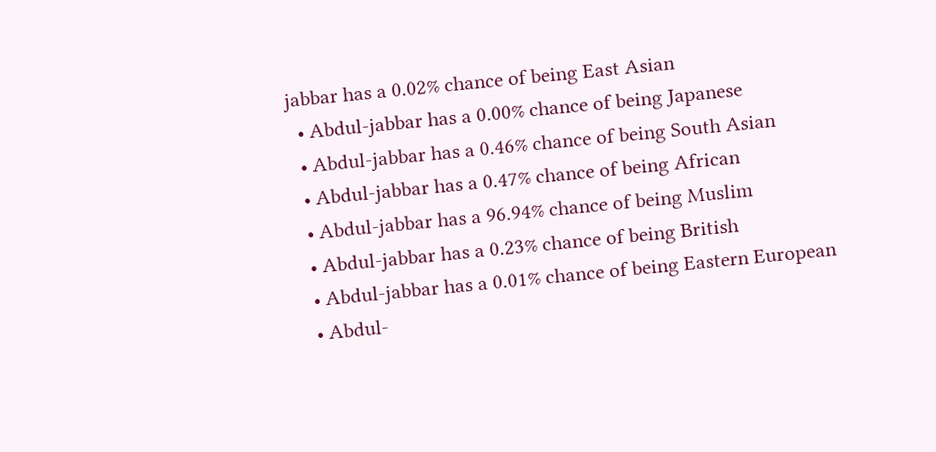jabbar has a 0.02% chance of being East Asian
  • Abdul-jabbar has a 0.00% chance of being Japanese
  • Abdul-jabbar has a 0.46% chance of being South Asian
  • Abdul-jabbar has a 0.47% chance of being African
  • Abdul-jabbar has a 96.94% chance of being Muslim
  • Abdul-jabbar has a 0.23% chance of being British
  • Abdul-jabbar has a 0.01% chance of being Eastern European
  • Abdul-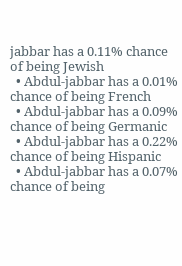jabbar has a 0.11% chance of being Jewish
  • Abdul-jabbar has a 0.01% chance of being French
  • Abdul-jabbar has a 0.09% chance of being Germanic
  • Abdul-jabbar has a 0.22% chance of being Hispanic
  • Abdul-jabbar has a 0.07% chance of being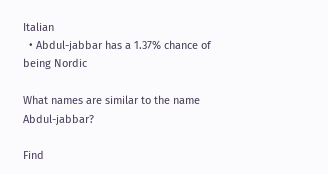Italian
  • Abdul-jabbar has a 1.37% chance of being Nordic

What names are similar to the name Abdul-jabbar?

Find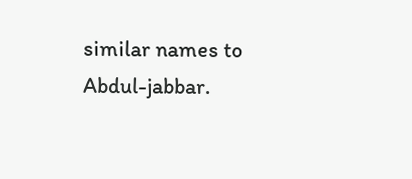similar names to Abdul-jabbar.